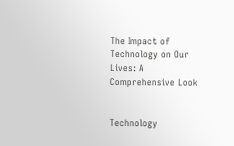The Impact of Technology on Our Lives: A Comprehensive Look


Technology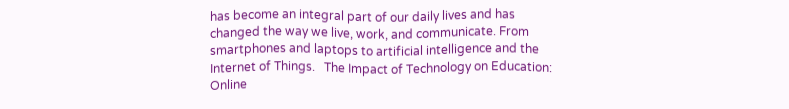has become an integral part of our daily lives and has changed the way we live, work, and communicate. From smartphones and laptops to artificial intelligence and the Internet of Things.   The Impact of Technology on Education: Online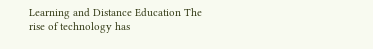Learning and Distance Education The rise of technology has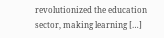revolutionized the education sector, making learning […]